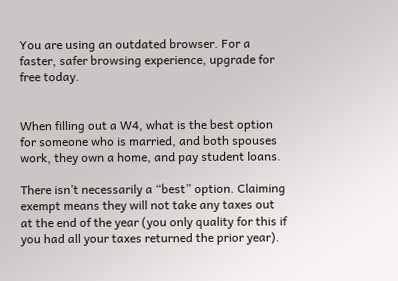You are using an outdated browser. For a faster, safer browsing experience, upgrade for free today.


When filling out a W4, what is the best option for someone who is married, and both spouses work, they own a home, and pay student loans.

There isn’t necessarily a “best” option. Claiming exempt means they will not take any taxes out at the end of the year (you only quality for this if you had all your taxes returned the prior year).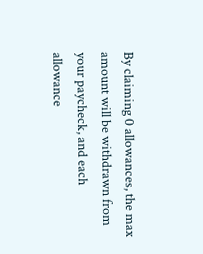By claiming 0 allowances, the max amount will be withdrawn from your paycheck, and each allowance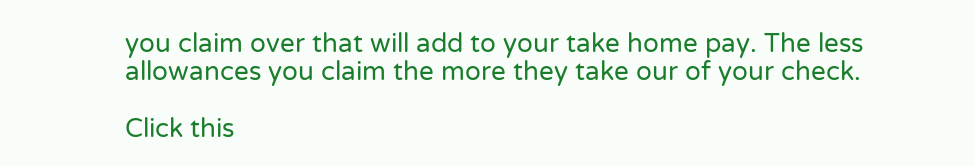you claim over that will add to your take home pay. The less allowances you claim the more they take our of your check.

Click this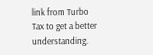link from Turbo Tax to get a better understanding.